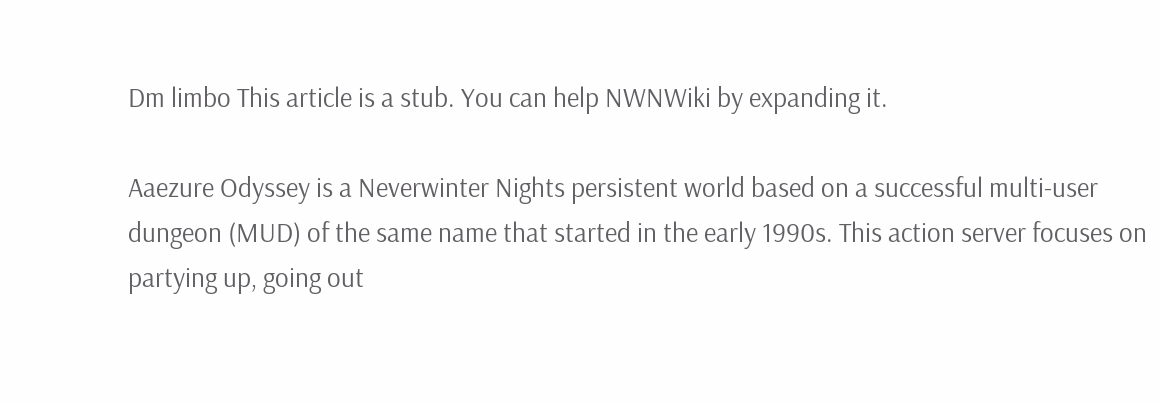Dm limbo This article is a stub. You can help NWNWiki by expanding it.

Aaezure Odyssey is a Neverwinter Nights persistent world based on a successful multi-user dungeon (MUD) of the same name that started in the early 1990s. This action server focuses on partying up, going out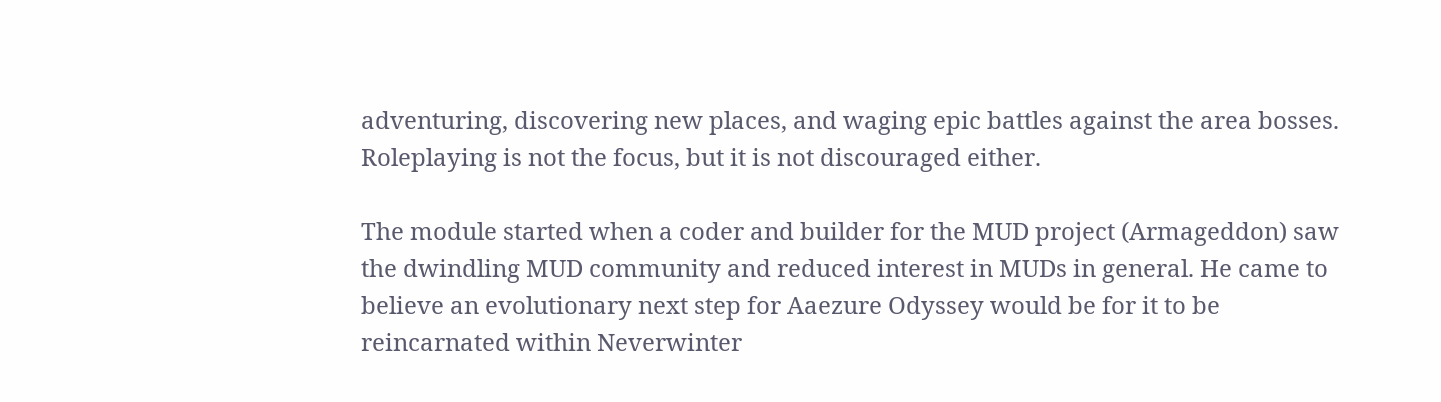adventuring, discovering new places, and waging epic battles against the area bosses. Roleplaying is not the focus, but it is not discouraged either.

The module started when a coder and builder for the MUD project (Armageddon) saw the dwindling MUD community and reduced interest in MUDs in general. He came to believe an evolutionary next step for Aaezure Odyssey would be for it to be reincarnated within Neverwinter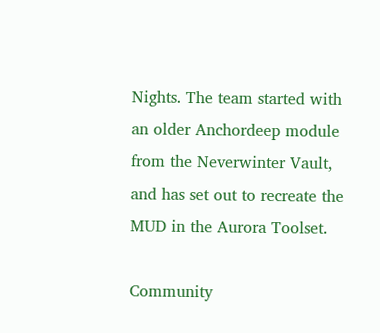Nights. The team started with an older Anchordeep module from the Neverwinter Vault, and has set out to recreate the MUD in the Aurora Toolset.

Community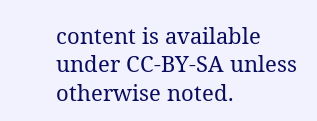content is available under CC-BY-SA unless otherwise noted.